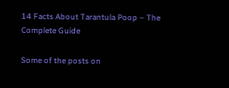14 Facts About Tarantula Poop – The Complete Guide

Some of the posts on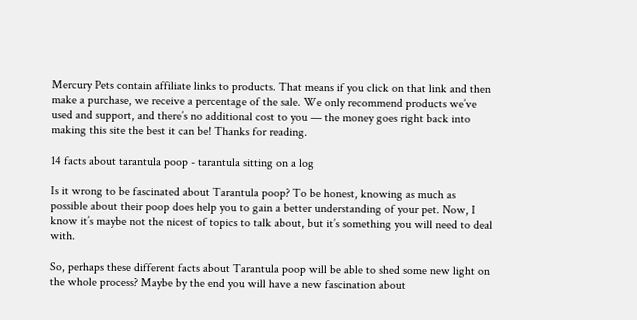Mercury Pets contain affiliate links to products. That means if you click on that link and then make a purchase, we receive a percentage of the sale. We only recommend products we’ve used and support, and there’s no additional cost to you — the money goes right back into making this site the best it can be! Thanks for reading.

14 facts about tarantula poop - tarantula sitting on a log

Is it wrong to be fascinated about Tarantula poop? To be honest, knowing as much as possible about their poop does help you to gain a better understanding of your pet. Now, I know it’s maybe not the nicest of topics to talk about, but it’s something you will need to deal with.

So, perhaps these different facts about Tarantula poop will be able to shed some new light on the whole process? Maybe by the end you will have a new fascination about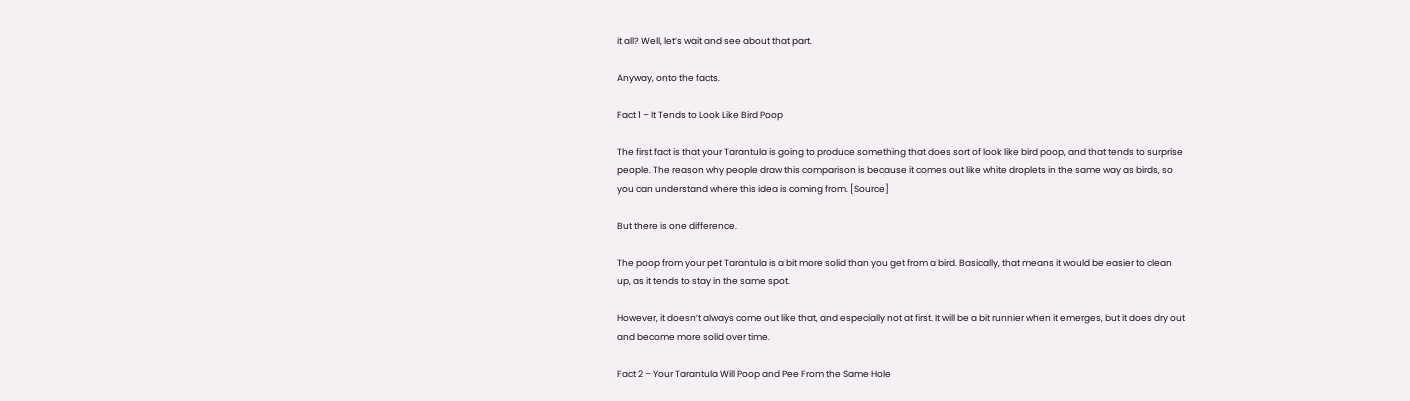it all? Well, let’s wait and see about that part.

Anyway, onto the facts.

Fact 1 – It Tends to Look Like Bird Poop

The first fact is that your Tarantula is going to produce something that does sort of look like bird poop, and that tends to surprise people. The reason why people draw this comparison is because it comes out like white droplets in the same way as birds, so you can understand where this idea is coming from. [Source]

But there is one difference.

The poop from your pet Tarantula is a bit more solid than you get from a bird. Basically, that means it would be easier to clean up, as it tends to stay in the same spot.

However, it doesn’t always come out like that, and especially not at first. It will be a bit runnier when it emerges, but it does dry out and become more solid over time.

Fact 2 – Your Tarantula Will Poop and Pee From the Same Hole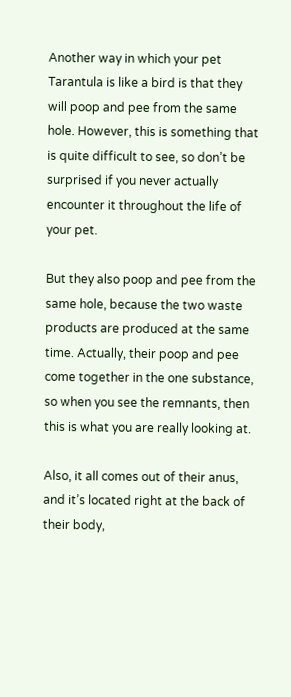Another way in which your pet Tarantula is like a bird is that they will poop and pee from the same hole. However, this is something that is quite difficult to see, so don’t be surprised if you never actually encounter it throughout the life of your pet.

But they also poop and pee from the same hole, because the two waste products are produced at the same time. Actually, their poop and pee come together in the one substance, so when you see the remnants, then this is what you are really looking at.

Also, it all comes out of their anus, and it’s located right at the back of their body,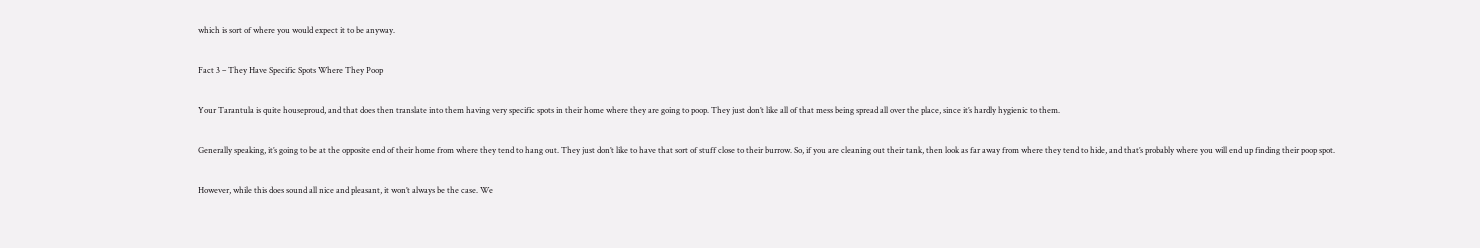which is sort of where you would expect it to be anyway.

Fact 3 – They Have Specific Spots Where They Poop

Your Tarantula is quite houseproud, and that does then translate into them having very specific spots in their home where they are going to poop. They just don’t like all of that mess being spread all over the place, since it’s hardly hygienic to them.

Generally speaking, it’s going to be at the opposite end of their home from where they tend to hang out. They just don’t like to have that sort of stuff close to their burrow. So, if you are cleaning out their tank, then look as far away from where they tend to hide, and that’s probably where you will end up finding their poop spot.

However, while this does sound all nice and pleasant, it won’t always be the case. We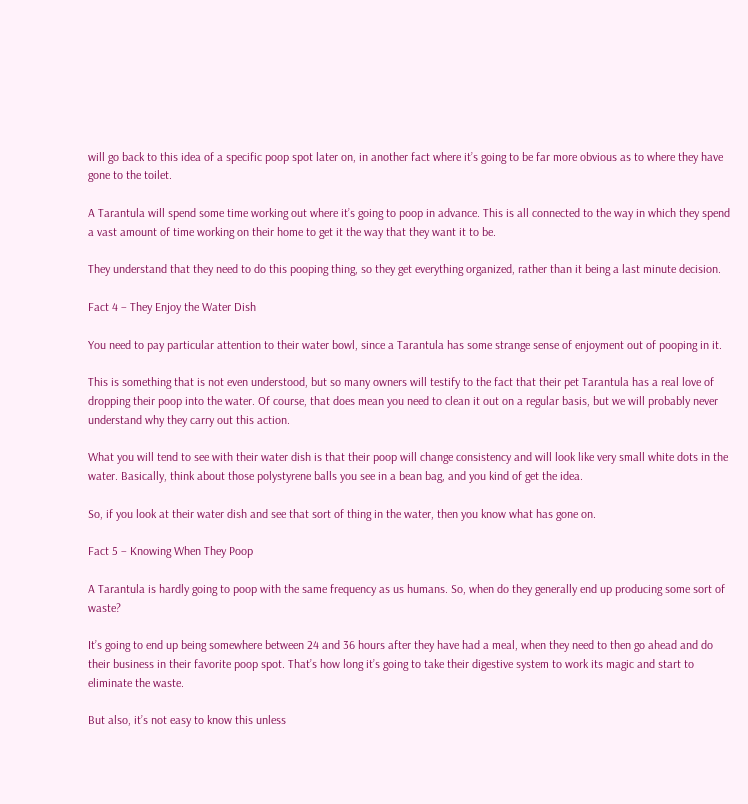will go back to this idea of a specific poop spot later on, in another fact where it’s going to be far more obvious as to where they have gone to the toilet.

A Tarantula will spend some time working out where it’s going to poop in advance. This is all connected to the way in which they spend a vast amount of time working on their home to get it the way that they want it to be.

They understand that they need to do this pooping thing, so they get everything organized, rather than it being a last minute decision.

Fact 4 – They Enjoy the Water Dish

You need to pay particular attention to their water bowl, since a Tarantula has some strange sense of enjoyment out of pooping in it.

This is something that is not even understood, but so many owners will testify to the fact that their pet Tarantula has a real love of dropping their poop into the water. Of course, that does mean you need to clean it out on a regular basis, but we will probably never understand why they carry out this action.

What you will tend to see with their water dish is that their poop will change consistency and will look like very small white dots in the water. Basically, think about those polystyrene balls you see in a bean bag, and you kind of get the idea.

So, if you look at their water dish and see that sort of thing in the water, then you know what has gone on.

Fact 5 – Knowing When They Poop

A Tarantula is hardly going to poop with the same frequency as us humans. So, when do they generally end up producing some sort of waste?

It’s going to end up being somewhere between 24 and 36 hours after they have had a meal, when they need to then go ahead and do their business in their favorite poop spot. That’s how long it’s going to take their digestive system to work its magic and start to eliminate the waste.

But also, it’s not easy to know this unless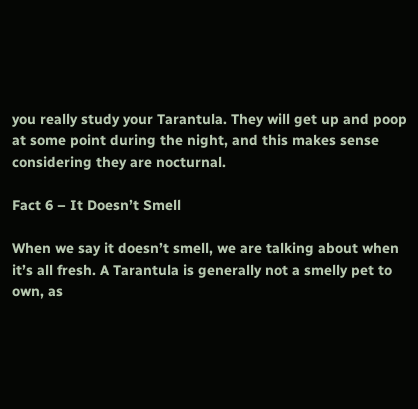you really study your Tarantula. They will get up and poop at some point during the night, and this makes sense considering they are nocturnal.

Fact 6 – It Doesn’t Smell

When we say it doesn’t smell, we are talking about when it’s all fresh. A Tarantula is generally not a smelly pet to own, as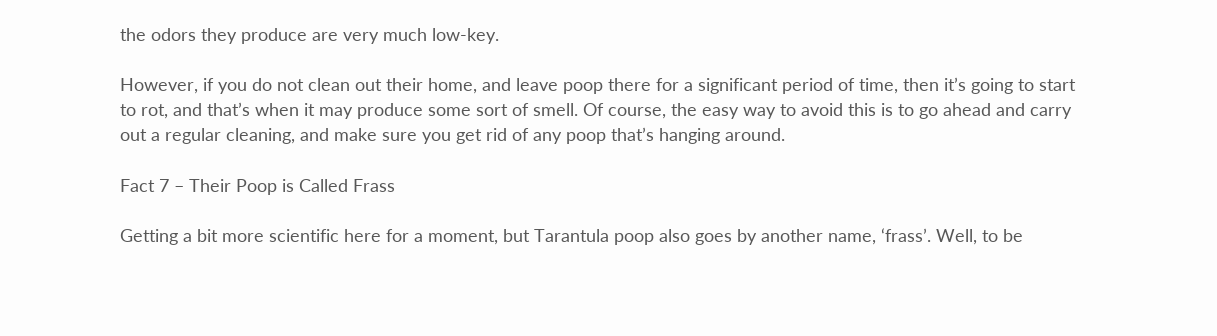the odors they produce are very much low-key.

However, if you do not clean out their home, and leave poop there for a significant period of time, then it’s going to start to rot, and that’s when it may produce some sort of smell. Of course, the easy way to avoid this is to go ahead and carry out a regular cleaning, and make sure you get rid of any poop that’s hanging around.

Fact 7 – Their Poop is Called Frass

Getting a bit more scientific here for a moment, but Tarantula poop also goes by another name, ‘frass’. Well, to be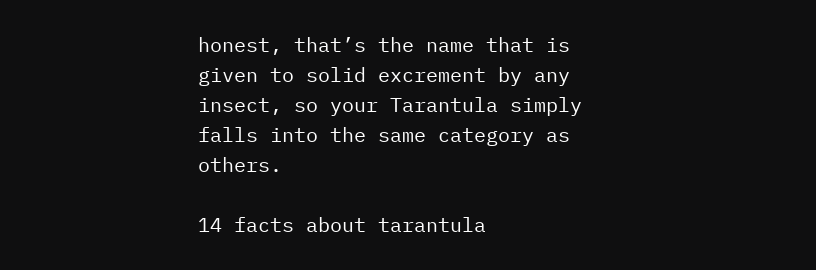honest, that’s the name that is given to solid excrement by any insect, so your Tarantula simply falls into the same category as others.

14 facts about tarantula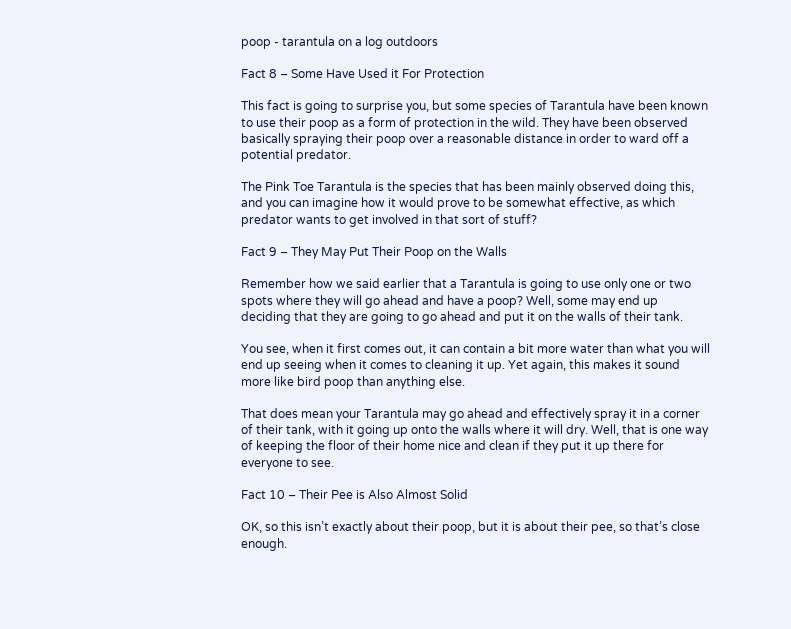poop - tarantula on a log outdoors

Fact 8 – Some Have Used it For Protection

This fact is going to surprise you, but some species of Tarantula have been known to use their poop as a form of protection in the wild. They have been observed basically spraying their poop over a reasonable distance in order to ward off a potential predator.

The Pink Toe Tarantula is the species that has been mainly observed doing this, and you can imagine how it would prove to be somewhat effective, as which predator wants to get involved in that sort of stuff?

Fact 9 – They May Put Their Poop on the Walls

Remember how we said earlier that a Tarantula is going to use only one or two spots where they will go ahead and have a poop? Well, some may end up deciding that they are going to go ahead and put it on the walls of their tank.

You see, when it first comes out, it can contain a bit more water than what you will end up seeing when it comes to cleaning it up. Yet again, this makes it sound more like bird poop than anything else.

That does mean your Tarantula may go ahead and effectively spray it in a corner of their tank, with it going up onto the walls where it will dry. Well, that is one way of keeping the floor of their home nice and clean if they put it up there for everyone to see.

Fact 10 – Their Pee is Also Almost Solid

OK, so this isn’t exactly about their poop, but it is about their pee, so that’s close enough.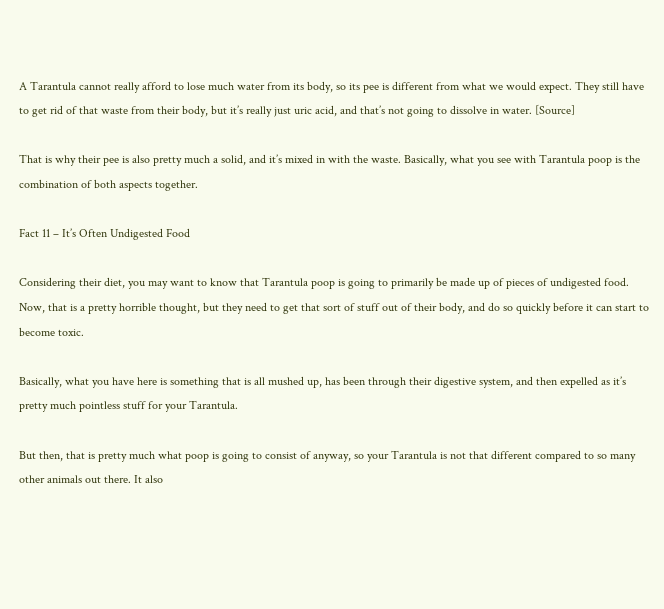A Tarantula cannot really afford to lose much water from its body, so its pee is different from what we would expect. They still have to get rid of that waste from their body, but it’s really just uric acid, and that’s not going to dissolve in water. [Source]

That is why their pee is also pretty much a solid, and it’s mixed in with the waste. Basically, what you see with Tarantula poop is the combination of both aspects together.

Fact 11 – It’s Often Undigested Food

Considering their diet, you may want to know that Tarantula poop is going to primarily be made up of pieces of undigested food. Now, that is a pretty horrible thought, but they need to get that sort of stuff out of their body, and do so quickly before it can start to become toxic.

Basically, what you have here is something that is all mushed up, has been through their digestive system, and then expelled as it’s pretty much pointless stuff for your Tarantula.

But then, that is pretty much what poop is going to consist of anyway, so your Tarantula is not that different compared to so many other animals out there. It also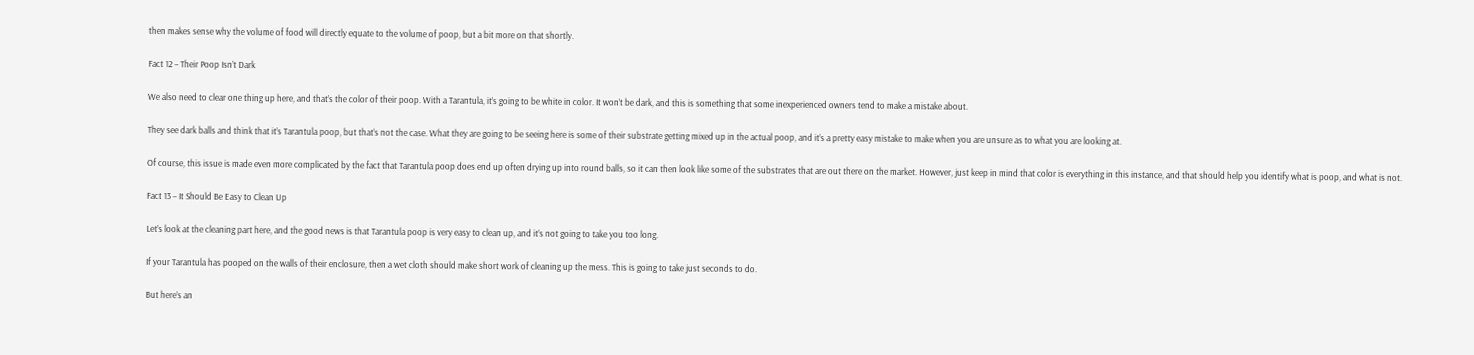then makes sense why the volume of food will directly equate to the volume of poop, but a bit more on that shortly.

Fact 12 – Their Poop Isn’t Dark

We also need to clear one thing up here, and that’s the color of their poop. With a Tarantula, it’s going to be white in color. It won’t be dark, and this is something that some inexperienced owners tend to make a mistake about.

They see dark balls and think that it’s Tarantula poop, but that’s not the case. What they are going to be seeing here is some of their substrate getting mixed up in the actual poop, and it’s a pretty easy mistake to make when you are unsure as to what you are looking at.

Of course, this issue is made even more complicated by the fact that Tarantula poop does end up often drying up into round balls, so it can then look like some of the substrates that are out there on the market. However, just keep in mind that color is everything in this instance, and that should help you identify what is poop, and what is not.

Fact 13 – It Should Be Easy to Clean Up

Let’s look at the cleaning part here, and the good news is that Tarantula poop is very easy to clean up, and it’s not going to take you too long.

If your Tarantula has pooped on the walls of their enclosure, then a wet cloth should make short work of cleaning up the mess. This is going to take just seconds to do.

But here’s an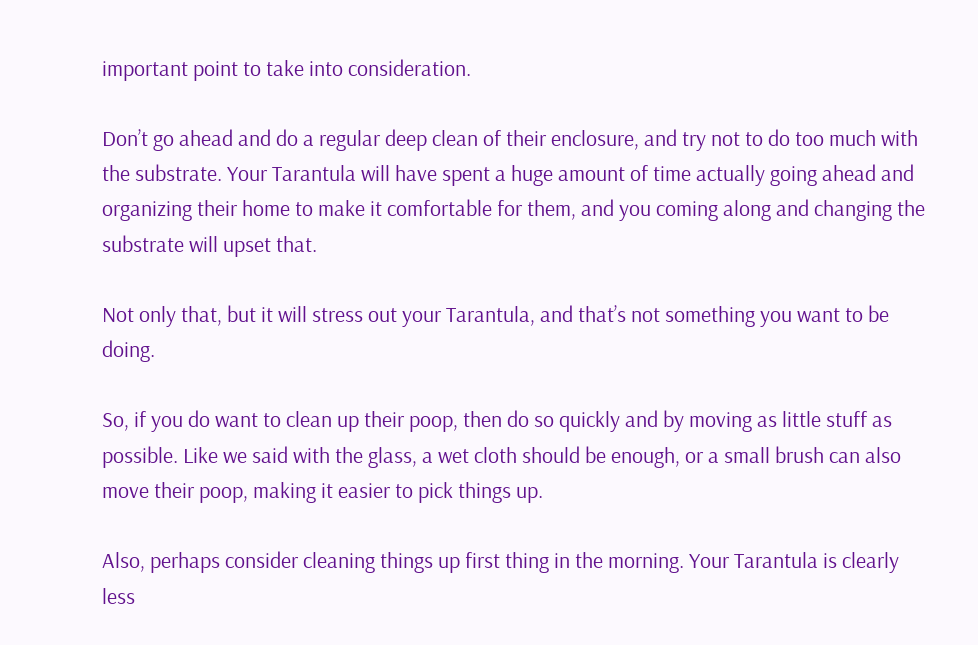important point to take into consideration.

Don’t go ahead and do a regular deep clean of their enclosure, and try not to do too much with the substrate. Your Tarantula will have spent a huge amount of time actually going ahead and organizing their home to make it comfortable for them, and you coming along and changing the substrate will upset that.

Not only that, but it will stress out your Tarantula, and that’s not something you want to be doing.

So, if you do want to clean up their poop, then do so quickly and by moving as little stuff as possible. Like we said with the glass, a wet cloth should be enough, or a small brush can also move their poop, making it easier to pick things up.

Also, perhaps consider cleaning things up first thing in the morning. Your Tarantula is clearly less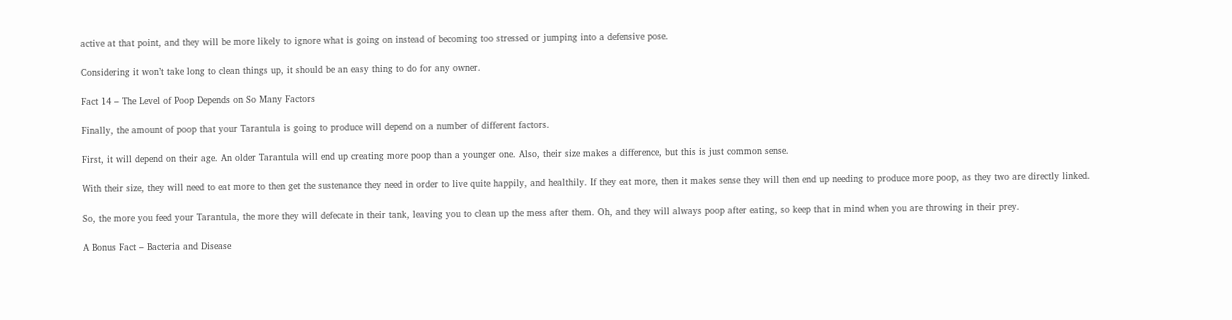active at that point, and they will be more likely to ignore what is going on instead of becoming too stressed or jumping into a defensive pose.

Considering it won’t take long to clean things up, it should be an easy thing to do for any owner.

Fact 14 – The Level of Poop Depends on So Many Factors

Finally, the amount of poop that your Tarantula is going to produce will depend on a number of different factors.

First, it will depend on their age. An older Tarantula will end up creating more poop than a younger one. Also, their size makes a difference, but this is just common sense.

With their size, they will need to eat more to then get the sustenance they need in order to live quite happily, and healthily. If they eat more, then it makes sense they will then end up needing to produce more poop, as they two are directly linked.

So, the more you feed your Tarantula, the more they will defecate in their tank, leaving you to clean up the mess after them. Oh, and they will always poop after eating, so keep that in mind when you are throwing in their prey.

A Bonus Fact – Bacteria and Disease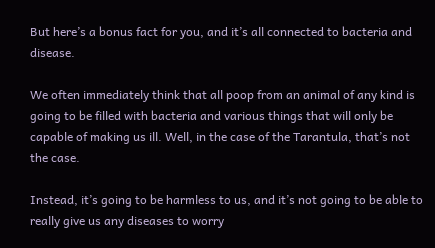But here’s a bonus fact for you, and it’s all connected to bacteria and disease.

We often immediately think that all poop from an animal of any kind is going to be filled with bacteria and various things that will only be capable of making us ill. Well, in the case of the Tarantula, that’s not the case.

Instead, it’s going to be harmless to us, and it’s not going to be able to really give us any diseases to worry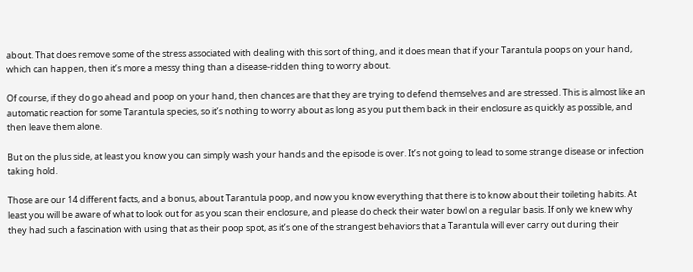about. That does remove some of the stress associated with dealing with this sort of thing, and it does mean that if your Tarantula poops on your hand, which can happen, then it’s more a messy thing than a disease-ridden thing to worry about.

Of course, if they do go ahead and poop on your hand, then chances are that they are trying to defend themselves and are stressed. This is almost like an automatic reaction for some Tarantula species, so it’s nothing to worry about as long as you put them back in their enclosure as quickly as possible, and then leave them alone.

But on the plus side, at least you know you can simply wash your hands and the episode is over. It’s not going to lead to some strange disease or infection taking hold.

Those are our 14 different facts, and a bonus, about Tarantula poop, and now you know everything that there is to know about their toileting habits. At least you will be aware of what to look out for as you scan their enclosure, and please do check their water bowl on a regular basis. If only we knew why they had such a fascination with using that as their poop spot, as it’s one of the strangest behaviors that a Tarantula will ever carry out during their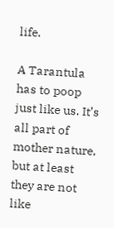life.

A Tarantula has to poop just like us. It’s all part of mother nature, but at least they are not like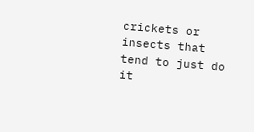crickets or insects that tend to just do it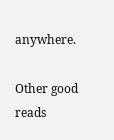anywhere.

Other good reads